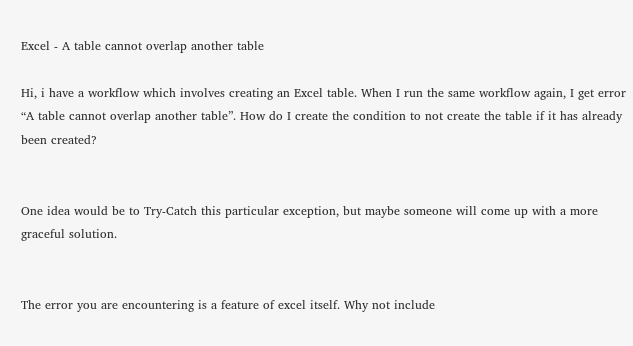Excel - A table cannot overlap another table

Hi, i have a workflow which involves creating an Excel table. When I run the same workflow again, I get error “A table cannot overlap another table”. How do I create the condition to not create the table if it has already been created?


One idea would be to Try-Catch this particular exception, but maybe someone will come up with a more graceful solution.


The error you are encountering is a feature of excel itself. Why not include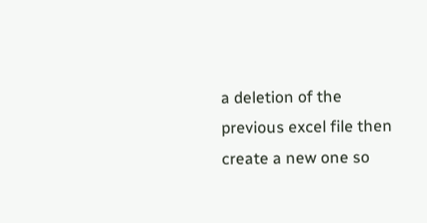a deletion of the previous excel file then create a new one so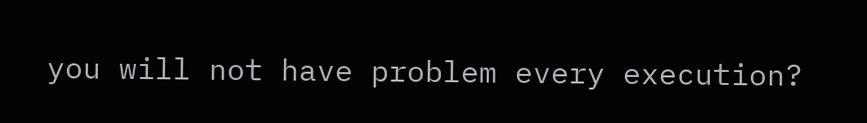you will not have problem every execution?